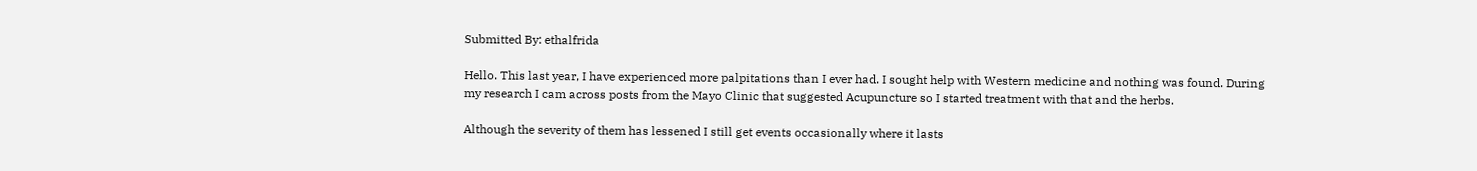Submitted By: ethalfrida

Hello. This last year, I have experienced more palpitations than I ever had. I sought help with Western medicine and nothing was found. During my research I cam across posts from the Mayo Clinic that suggested Acupuncture so I started treatment with that and the herbs.

Although the severity of them has lessened I still get events occasionally where it lasts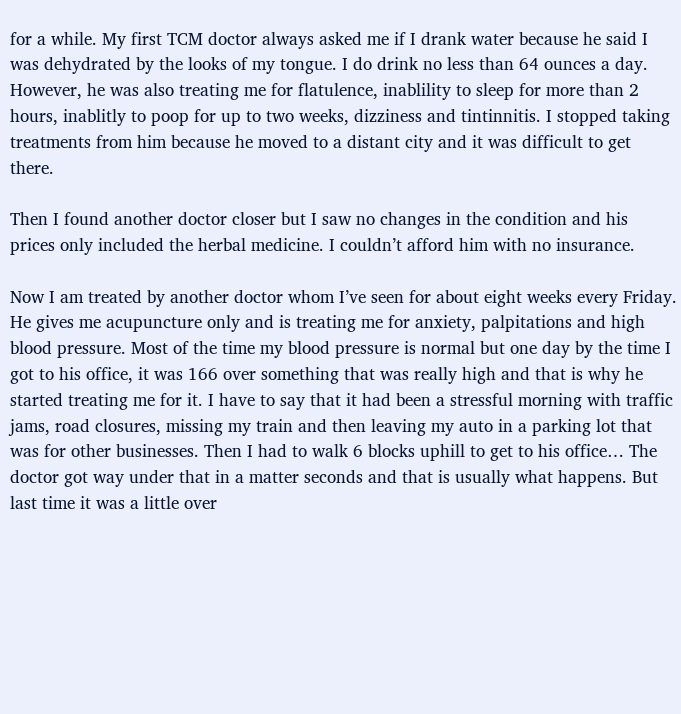for a while. My first TCM doctor always asked me if I drank water because he said I was dehydrated by the looks of my tongue. I do drink no less than 64 ounces a day. However, he was also treating me for flatulence, inablility to sleep for more than 2 hours, inablitly to poop for up to two weeks, dizziness and tintinnitis. I stopped taking treatments from him because he moved to a distant city and it was difficult to get there.

Then I found another doctor closer but I saw no changes in the condition and his prices only included the herbal medicine. I couldn’t afford him with no insurance.

Now I am treated by another doctor whom I’ve seen for about eight weeks every Friday. He gives me acupuncture only and is treating me for anxiety, palpitations and high blood pressure. Most of the time my blood pressure is normal but one day by the time I got to his office, it was 166 over something that was really high and that is why he started treating me for it. I have to say that it had been a stressful morning with traffic jams, road closures, missing my train and then leaving my auto in a parking lot that was for other businesses. Then I had to walk 6 blocks uphill to get to his office… The doctor got way under that in a matter seconds and that is usually what happens. But last time it was a little over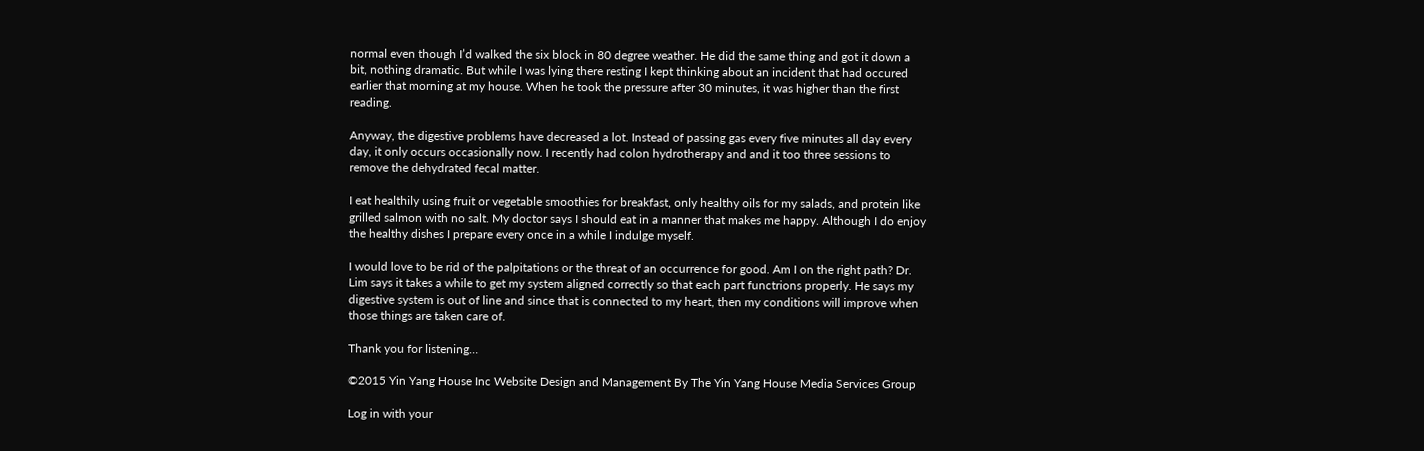normal even though I’d walked the six block in 80 degree weather. He did the same thing and got it down a bit, nothing dramatic. But while I was lying there resting I kept thinking about an incident that had occured earlier that morning at my house. When he took the pressure after 30 minutes, it was higher than the first reading.

Anyway, the digestive problems have decreased a lot. Instead of passing gas every five minutes all day every day, it only occurs occasionally now. I recently had colon hydrotherapy and and it too three sessions to remove the dehydrated fecal matter.

I eat healthily using fruit or vegetable smoothies for breakfast, only healthy oils for my salads, and protein like grilled salmon with no salt. My doctor says I should eat in a manner that makes me happy. Although I do enjoy the healthy dishes I prepare every once in a while I indulge myself.

I would love to be rid of the palpitations or the threat of an occurrence for good. Am I on the right path? Dr. Lim says it takes a while to get my system aligned correctly so that each part functrions properly. He says my digestive system is out of line and since that is connected to my heart, then my conditions will improve when those things are taken care of.

Thank you for listening…

©2015 Yin Yang House Inc Website Design and Management By The Yin Yang House Media Services Group

Log in with your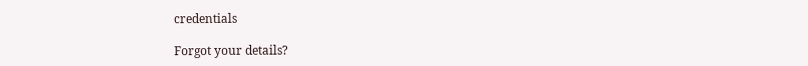credentials

Forgot your details?